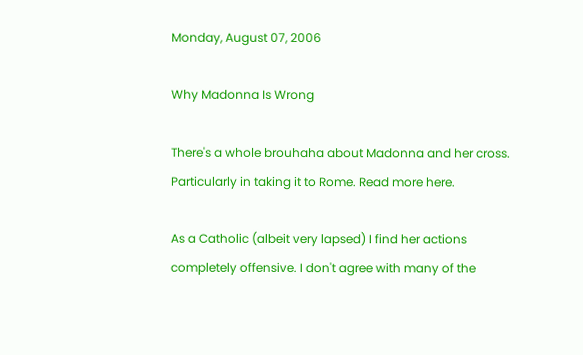Monday, August 07, 2006

Why Madonna Is Wrong

There's a whole brouhaha about Madonna and her cross. Particularly in taking it to Rome. Read more here.

As a Catholic (albeit very lapsed) I find her actions completely offensive. I don't agree with many of the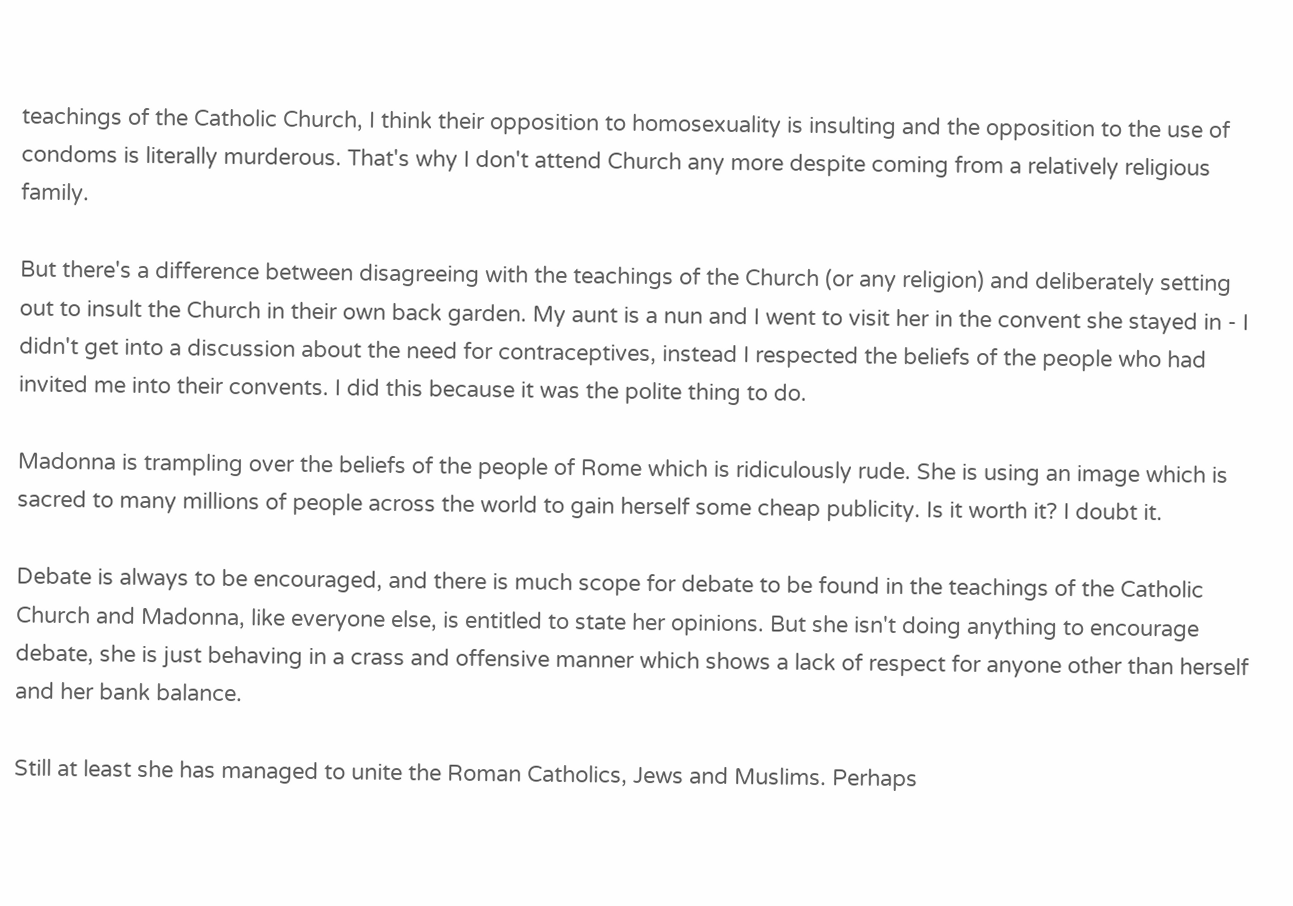teachings of the Catholic Church, I think their opposition to homosexuality is insulting and the opposition to the use of condoms is literally murderous. That's why I don't attend Church any more despite coming from a relatively religious family.

But there's a difference between disagreeing with the teachings of the Church (or any religion) and deliberately setting out to insult the Church in their own back garden. My aunt is a nun and I went to visit her in the convent she stayed in - I didn't get into a discussion about the need for contraceptives, instead I respected the beliefs of the people who had invited me into their convents. I did this because it was the polite thing to do.

Madonna is trampling over the beliefs of the people of Rome which is ridiculously rude. She is using an image which is sacred to many millions of people across the world to gain herself some cheap publicity. Is it worth it? I doubt it.

Debate is always to be encouraged, and there is much scope for debate to be found in the teachings of the Catholic Church and Madonna, like everyone else, is entitled to state her opinions. But she isn't doing anything to encourage debate, she is just behaving in a crass and offensive manner which shows a lack of respect for anyone other than herself and her bank balance.

Still at least she has managed to unite the Roman Catholics, Jews and Muslims. Perhaps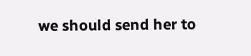we should send her to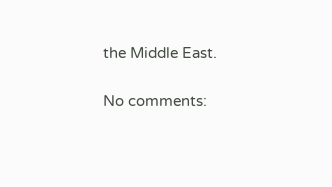the Middle East.

No comments: